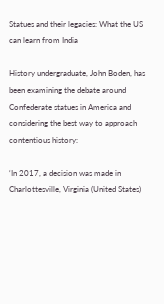Statues and their legacies: What the US can learn from India

History undergraduate, John Boden, has been examining the debate around Confederate statues in America and considering the best way to approach contentious history:

‘In 2017, a decision was made in Charlottesville, Virginia (United States)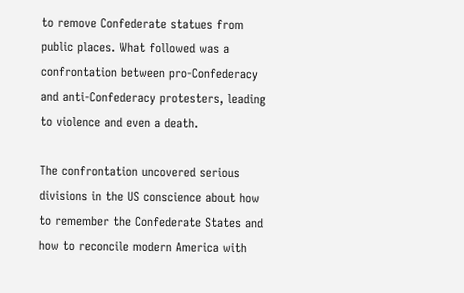to remove Confederate statues from public places. What followed was a confrontation between pro-Confederacy and anti-Confederacy protesters, leading to violence and even a death.

The confrontation uncovered serious divisions in the US conscience about how to remember the Confederate States and how to reconcile modern America with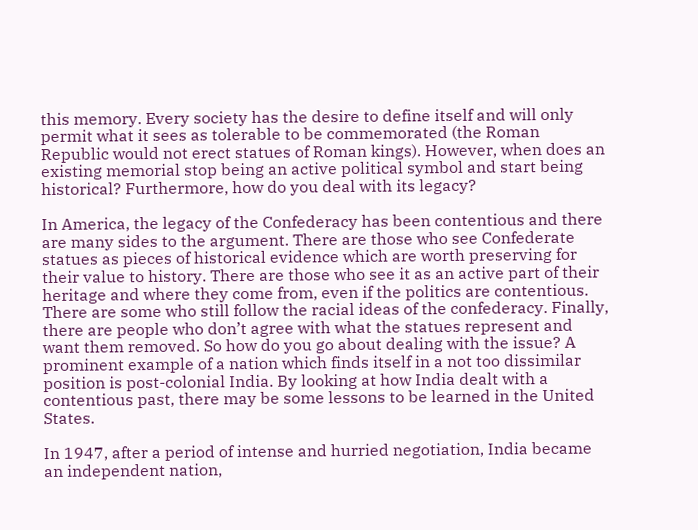this memory. Every society has the desire to define itself and will only permit what it sees as tolerable to be commemorated (the Roman Republic would not erect statues of Roman kings). However, when does an existing memorial stop being an active political symbol and start being historical? Furthermore, how do you deal with its legacy?

In America, the legacy of the Confederacy has been contentious and there are many sides to the argument. There are those who see Confederate statues as pieces of historical evidence which are worth preserving for their value to history. There are those who see it as an active part of their heritage and where they come from, even if the politics are contentious. There are some who still follow the racial ideas of the confederacy. Finally, there are people who don’t agree with what the statues represent and want them removed. So how do you go about dealing with the issue? A prominent example of a nation which finds itself in a not too dissimilar position is post-colonial India. By looking at how India dealt with a contentious past, there may be some lessons to be learned in the United States.

In 1947, after a period of intense and hurried negotiation, India became an independent nation,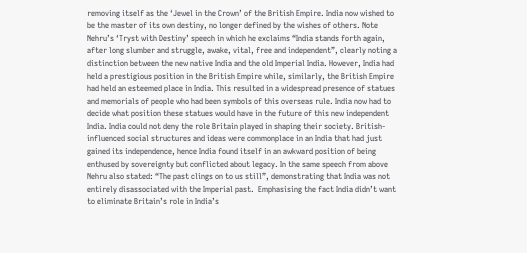removing itself as the ‘Jewel in the Crown’ of the British Empire. India now wished to be the master of its own destiny, no longer defined by the wishes of others. Note Nehru’s ‘Tryst with Destiny’ speech in which he exclaims “India stands forth again, after long slumber and struggle, awake, vital, free and independent”, clearly noting a distinction between the new native India and the old Imperial India. However, India had held a prestigious position in the British Empire while, similarly, the British Empire had held an esteemed place in India. This resulted in a widespread presence of statues and memorials of people who had been symbols of this overseas rule. India now had to decide what position these statues would have in the future of this new independent India. India could not deny the role Britain played in shaping their society. British-influenced social structures and ideas were commonplace in an India that had just gained its independence, hence India found itself in an awkward position of being enthused by sovereignty but conflicted about legacy. In the same speech from above Nehru also stated: “The past clings on to us still”, demonstrating that India was not entirely disassociated with the Imperial past.  Emphasising the fact India didn’t want to eliminate Britain’s role in India’s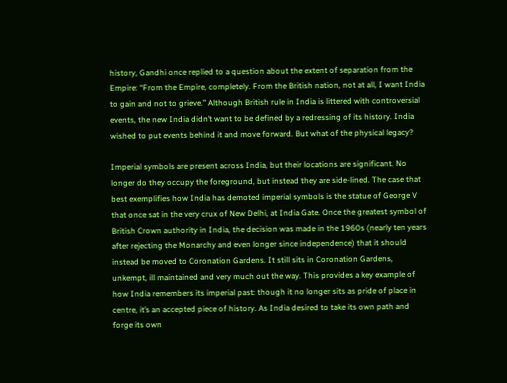history, Gandhi once replied to a question about the extent of separation from the Empire: “From the Empire, completely. From the British nation, not at all, I want India to gain and not to grieve.” Although British rule in India is littered with controversial events, the new India didn’t want to be defined by a redressing of its history. India wished to put events behind it and move forward. But what of the physical legacy?

Imperial symbols are present across India, but their locations are significant. No longer do they occupy the foreground, but instead they are side-lined. The case that best exemplifies how India has demoted imperial symbols is the statue of George V that once sat in the very crux of New Delhi, at India Gate. Once the greatest symbol of British Crown authority in India, the decision was made in the 1960s (nearly ten years after rejecting the Monarchy and even longer since independence) that it should instead be moved to Coronation Gardens. It still sits in Coronation Gardens, unkempt, ill maintained and very much out the way. This provides a key example of how India remembers its imperial past: though it no longer sits as pride of place in centre, it’s an accepted piece of history. As India desired to take its own path and forge its own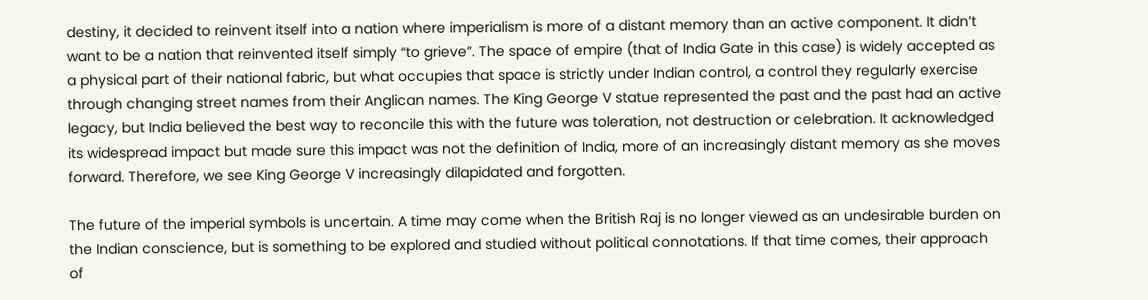destiny, it decided to reinvent itself into a nation where imperialism is more of a distant memory than an active component. It didn’t want to be a nation that reinvented itself simply “to grieve”. The space of empire (that of India Gate in this case) is widely accepted as a physical part of their national fabric, but what occupies that space is strictly under Indian control, a control they regularly exercise through changing street names from their Anglican names. The King George V statue represented the past and the past had an active legacy, but India believed the best way to reconcile this with the future was toleration, not destruction or celebration. It acknowledged its widespread impact but made sure this impact was not the definition of India, more of an increasingly distant memory as she moves forward. Therefore, we see King George V increasingly dilapidated and forgotten.

The future of the imperial symbols is uncertain. A time may come when the British Raj is no longer viewed as an undesirable burden on the Indian conscience, but is something to be explored and studied without political connotations. If that time comes, their approach of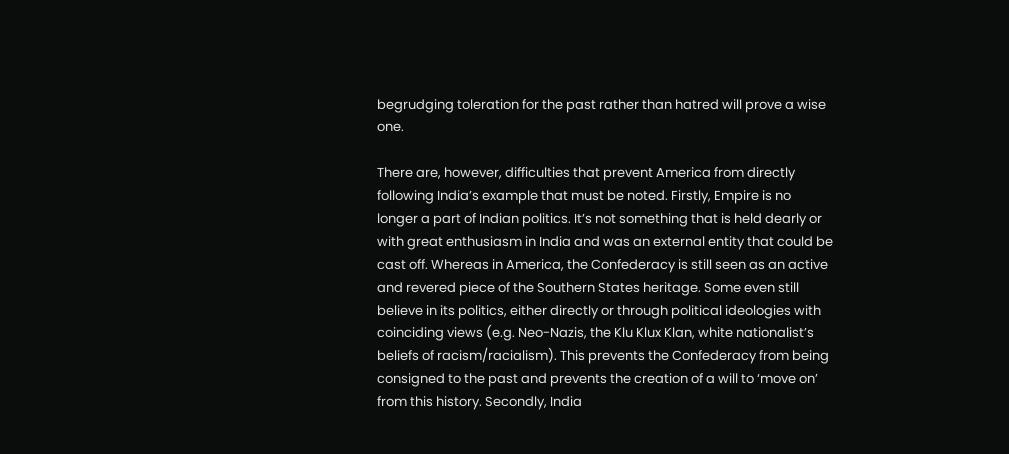begrudging toleration for the past rather than hatred will prove a wise one.

There are, however, difficulties that prevent America from directly following India’s example that must be noted. Firstly, Empire is no longer a part of Indian politics. It’s not something that is held dearly or with great enthusiasm in India and was an external entity that could be cast off. Whereas in America, the Confederacy is still seen as an active and revered piece of the Southern States heritage. Some even still believe in its politics, either directly or through political ideologies with coinciding views (e.g. Neo-Nazis, the Klu Klux Klan, white nationalist’s beliefs of racism/racialism). This prevents the Confederacy from being consigned to the past and prevents the creation of a will to ‘move on’ from this history. Secondly, India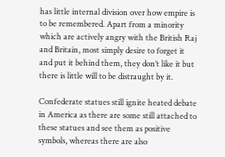has little internal division over how empire is to be remembered. Apart from a minority which are actively angry with the British Raj and Britain, most simply desire to forget it and put it behind them, they don’t like it but there is little will to be distraught by it.

Confederate statues still ignite heated debate in America as there are some still attached to these statues and see them as positive symbols, whereas there are also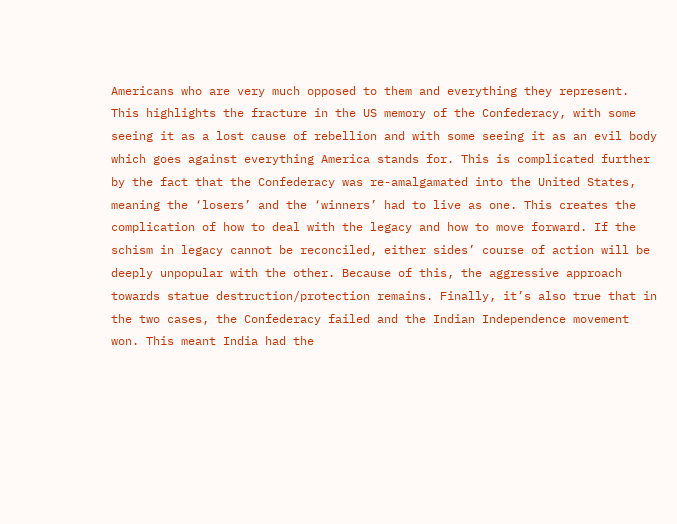Americans who are very much opposed to them and everything they represent. This highlights the fracture in the US memory of the Confederacy, with some seeing it as a lost cause of rebellion and with some seeing it as an evil body which goes against everything America stands for. This is complicated further by the fact that the Confederacy was re-amalgamated into the United States, meaning the ‘losers’ and the ‘winners’ had to live as one. This creates the complication of how to deal with the legacy and how to move forward. If the schism in legacy cannot be reconciled, either sides’ course of action will be deeply unpopular with the other. Because of this, the aggressive approach towards statue destruction/protection remains. Finally, it’s also true that in the two cases, the Confederacy failed and the Indian Independence movement won. This meant India had the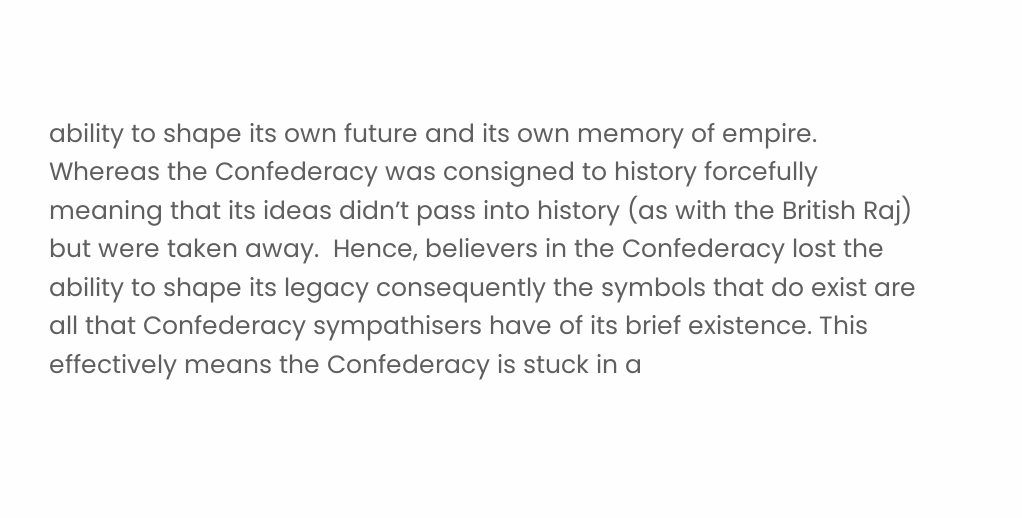ability to shape its own future and its own memory of empire. Whereas the Confederacy was consigned to history forcefully meaning that its ideas didn’t pass into history (as with the British Raj) but were taken away.  Hence, believers in the Confederacy lost the ability to shape its legacy consequently the symbols that do exist are all that Confederacy sympathisers have of its brief existence. This effectively means the Confederacy is stuck in a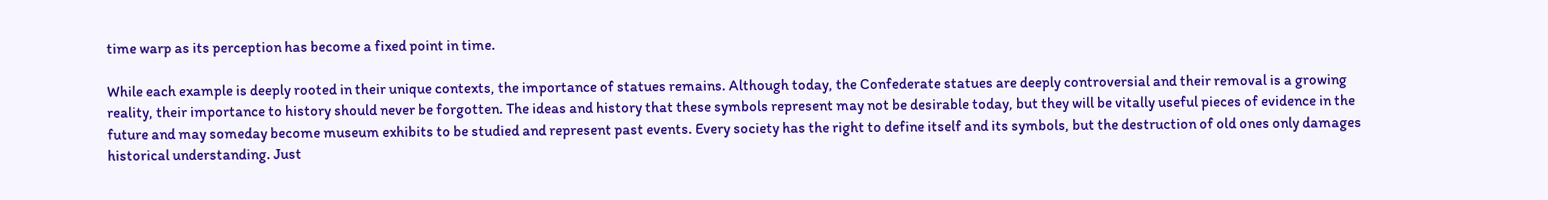time warp as its perception has become a fixed point in time.

While each example is deeply rooted in their unique contexts, the importance of statues remains. Although today, the Confederate statues are deeply controversial and their removal is a growing reality, their importance to history should never be forgotten. The ideas and history that these symbols represent may not be desirable today, but they will be vitally useful pieces of evidence in the future and may someday become museum exhibits to be studied and represent past events. Every society has the right to define itself and its symbols, but the destruction of old ones only damages historical understanding. Just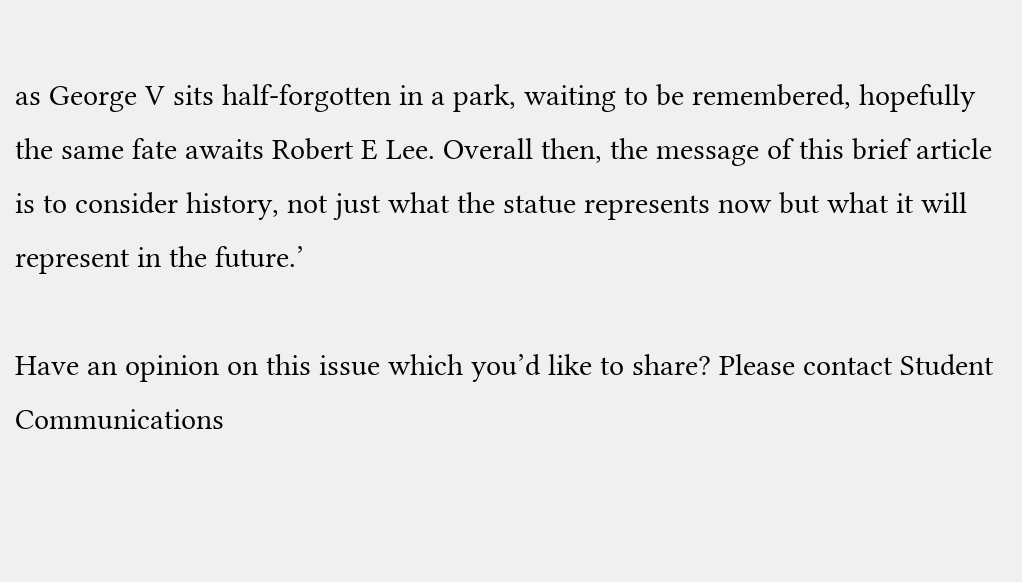as George V sits half-forgotten in a park, waiting to be remembered, hopefully the same fate awaits Robert E Lee. Overall then, the message of this brief article is to consider history, not just what the statue represents now but what it will represent in the future.’

Have an opinion on this issue which you’d like to share? Please contact Student Communications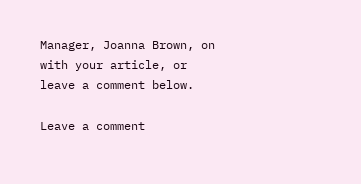Manager, Joanna Brown, on with your article, or leave a comment below.

Leave a comment